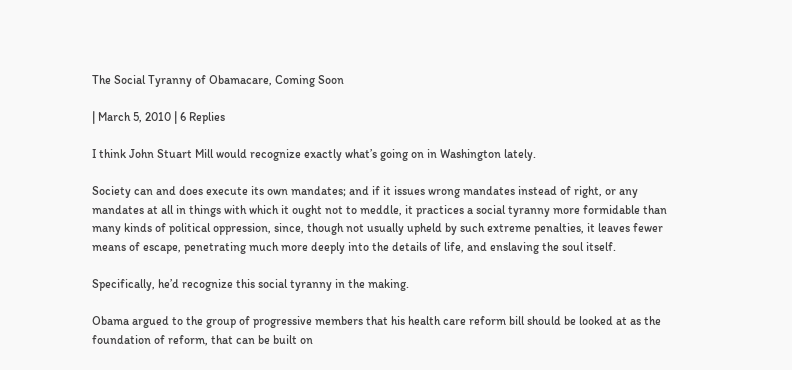The Social Tyranny of Obamacare, Coming Soon

| March 5, 2010 | 6 Replies

I think John Stuart Mill would recognize exactly what’s going on in Washington lately.

Society can and does execute its own mandates; and if it issues wrong mandates instead of right, or any mandates at all in things with which it ought not to meddle, it practices a social tyranny more formidable than many kinds of political oppression, since, though not usually upheld by such extreme penalties, it leaves fewer means of escape, penetrating much more deeply into the details of life, and enslaving the soul itself.

Specifically, he’d recognize this social tyranny in the making.

Obama argued to the group of progressive members that his health care reform bill should be looked at as the foundation of reform, that can be built on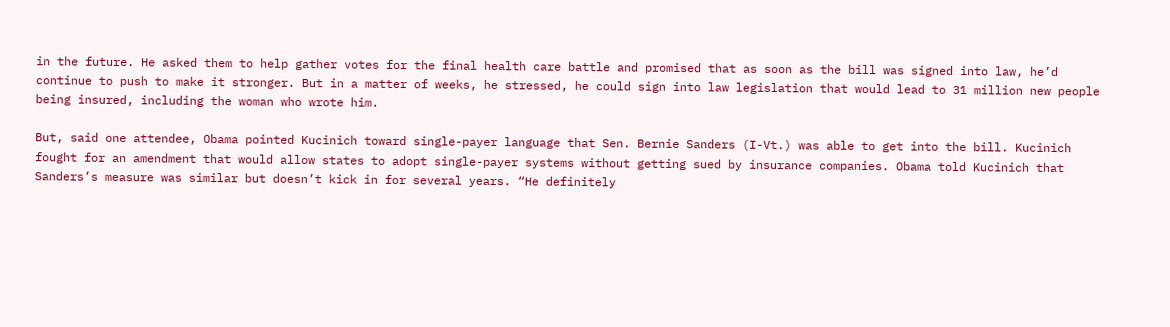in the future. He asked them to help gather votes for the final health care battle and promised that as soon as the bill was signed into law, he’d continue to push to make it stronger. But in a matter of weeks, he stressed, he could sign into law legislation that would lead to 31 million new people being insured, including the woman who wrote him.

But, said one attendee, Obama pointed Kucinich toward single-payer language that Sen. Bernie Sanders (I-Vt.) was able to get into the bill. Kucinich fought for an amendment that would allow states to adopt single-payer systems without getting sued by insurance companies. Obama told Kucinich that Sanders’s measure was similar but doesn’t kick in for several years. “He definitely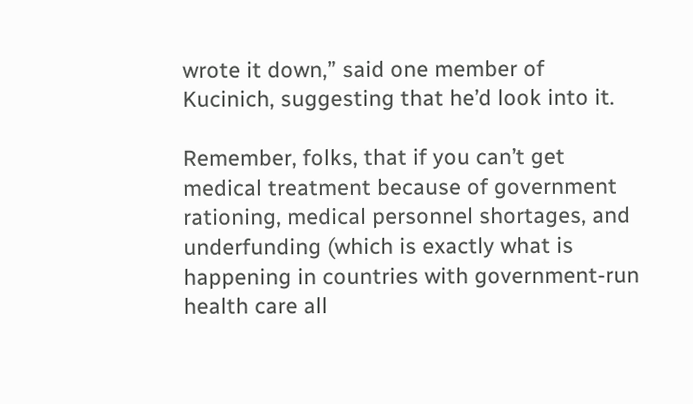wrote it down,” said one member of Kucinich, suggesting that he’d look into it.

Remember, folks, that if you can’t get medical treatment because of government rationing, medical personnel shortages, and underfunding (which is exactly what is happening in countries with government-run health care all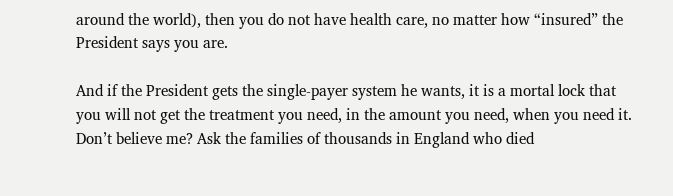around the world), then you do not have health care, no matter how “insured” the President says you are.

And if the President gets the single-payer system he wants, it is a mortal lock that you will not get the treatment you need, in the amount you need, when you need it. Don’t believe me? Ask the families of thousands in England who died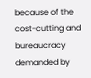because of the cost-cutting and bureaucracy demanded by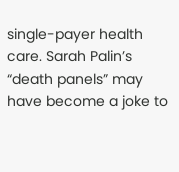single-payer health care. Sarah Palin’s “death panels” may have become a joke to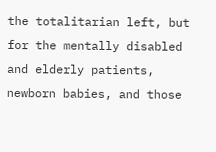the totalitarian left, but for the mentally disabled and elderly patients, newborn babies, and those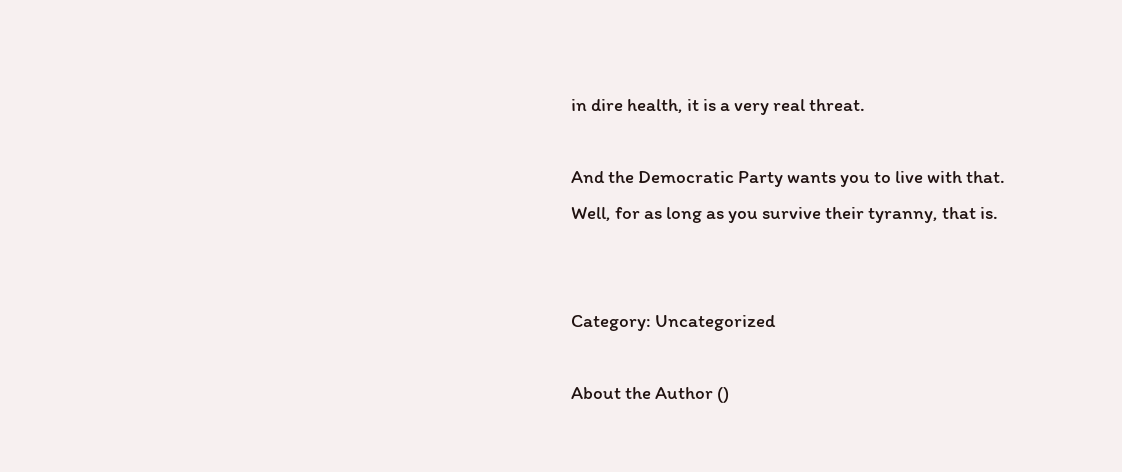in dire health, it is a very real threat.

And the Democratic Party wants you to live with that. Well, for as long as you survive their tyranny, that is.


Category: Uncategorized

About the Author ()